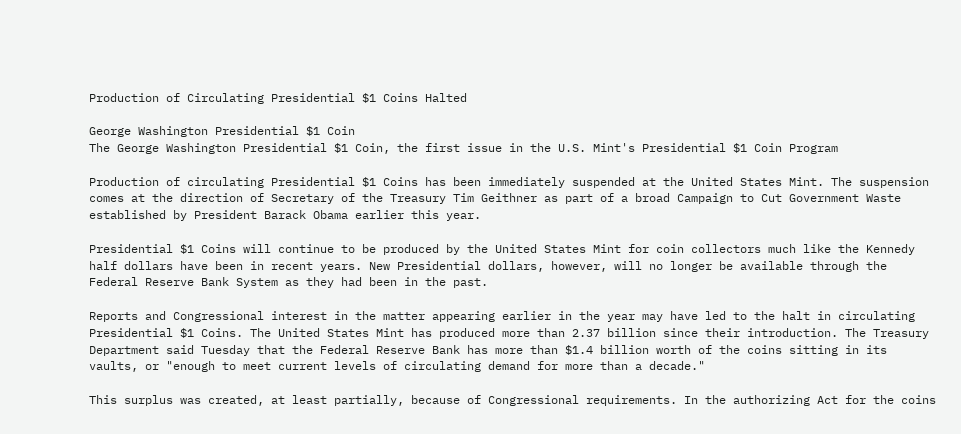Production of Circulating Presidential $1 Coins Halted

George Washington Presidential $1 Coin
The George Washington Presidential $1 Coin, the first issue in the U.S. Mint's Presidential $1 Coin Program

Production of circulating Presidential $1 Coins has been immediately suspended at the United States Mint. The suspension comes at the direction of Secretary of the Treasury Tim Geithner as part of a broad Campaign to Cut Government Waste established by President Barack Obama earlier this year.

Presidential $1 Coins will continue to be produced by the United States Mint for coin collectors much like the Kennedy half dollars have been in recent years. New Presidential dollars, however, will no longer be available through the Federal Reserve Bank System as they had been in the past.

Reports and Congressional interest in the matter appearing earlier in the year may have led to the halt in circulating Presidential $1 Coins. The United States Mint has produced more than 2.37 billion since their introduction. The Treasury Department said Tuesday that the Federal Reserve Bank has more than $1.4 billion worth of the coins sitting in its vaults, or "enough to meet current levels of circulating demand for more than a decade."

This surplus was created, at least partially, because of Congressional requirements. In the authorizing Act for the coins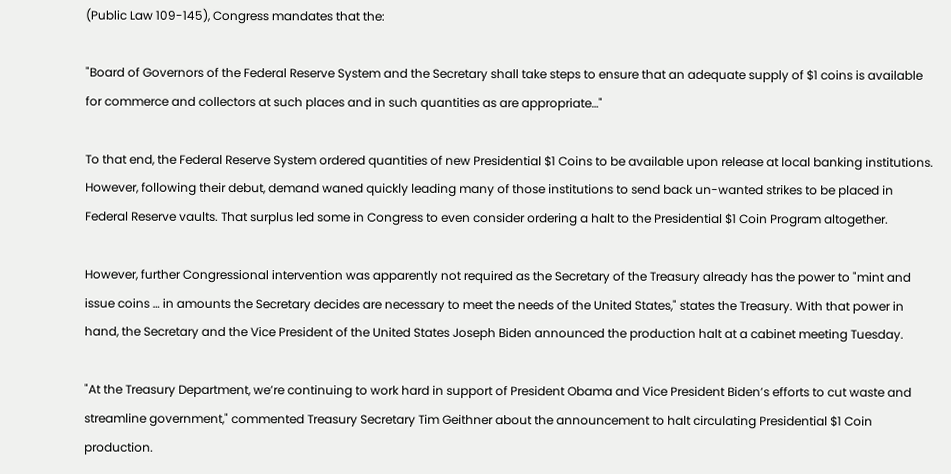(Public Law 109-145), Congress mandates that the:

"Board of Governors of the Federal Reserve System and the Secretary shall take steps to ensure that an adequate supply of $1 coins is available for commerce and collectors at such places and in such quantities as are appropriate…"

To that end, the Federal Reserve System ordered quantities of new Presidential $1 Coins to be available upon release at local banking institutions. However, following their debut, demand waned quickly leading many of those institutions to send back un-wanted strikes to be placed in Federal Reserve vaults. That surplus led some in Congress to even consider ordering a halt to the Presidential $1 Coin Program altogether.

However, further Congressional intervention was apparently not required as the Secretary of the Treasury already has the power to "mint and issue coins … in amounts the Secretary decides are necessary to meet the needs of the United States," states the Treasury. With that power in hand, the Secretary and the Vice President of the United States Joseph Biden announced the production halt at a cabinet meeting Tuesday.

"At the Treasury Department, we’re continuing to work hard in support of President Obama and Vice President Biden’s efforts to cut waste and streamline government," commented Treasury Secretary Tim Geithner about the announcement to halt circulating Presidential $1 Coin production.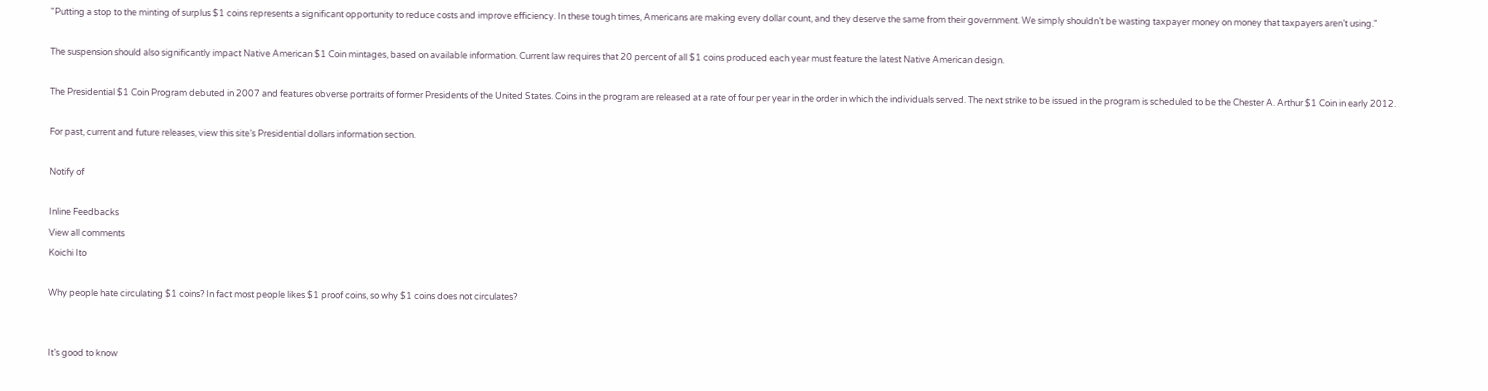"Putting a stop to the minting of surplus $1 coins represents a significant opportunity to reduce costs and improve efficiency. In these tough times, Americans are making every dollar count, and they deserve the same from their government. We simply shouldn’t be wasting taxpayer money on money that taxpayers aren’t using."

The suspension should also significantly impact Native American $1 Coin mintages, based on available information. Current law requires that 20 percent of all $1 coins produced each year must feature the latest Native American design.

The Presidential $1 Coin Program debuted in 2007 and features obverse portraits of former Presidents of the United States. Coins in the program are released at a rate of four per year in the order in which the individuals served. The next strike to be issued in the program is scheduled to be the Chester A. Arthur $1 Coin in early 2012.

For past, current and future releases, view this site’s Presidential dollars information section.

Notify of

Inline Feedbacks
View all comments
Koichi Ito

Why people hate circulating $1 coins? In fact most people likes $1 proof coins, so why $1 coins does not circulates?


It’s good to know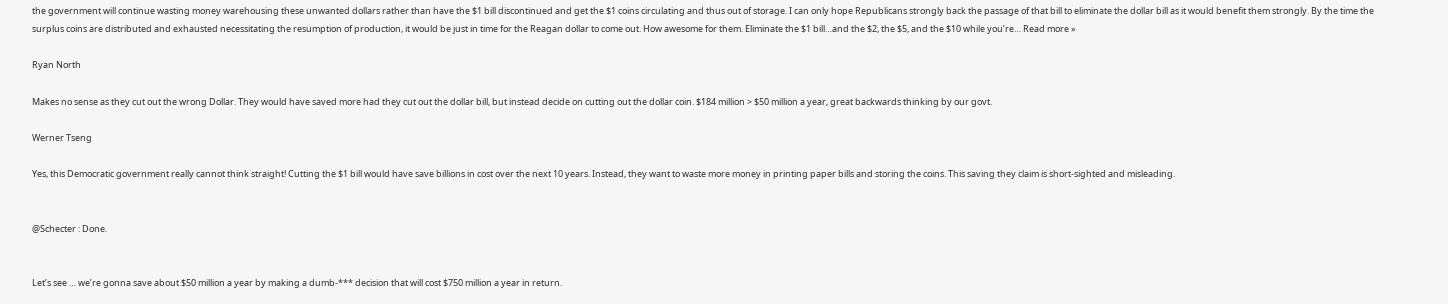the government will continue wasting money warehousing these unwanted dollars rather than have the $1 bill discontinued and get the $1 coins circulating and thus out of storage. I can only hope Republicans strongly back the passage of that bill to eliminate the dollar bill as it would benefit them strongly. By the time the surplus coins are distributed and exhausted necessitating the resumption of production, it would be just in time for the Reagan dollar to come out. How awesome for them. Eliminate the $1 bill…and the $2, the $5, and the $10 while you’re… Read more »

Ryan North

Makes no sense as they cut out the wrong Dollar. They would have saved more had they cut out the dollar bill, but instead decide on cutting out the dollar coin. $184 million > $50 million a year, great backwards thinking by our govt.

Werner Tseng

Yes, this Democratic government really cannot think straight! Cutting the $1 bill would have save billions in cost over the next 10 years. Instead, they want to waste more money in printing paper bills and storing the coins. This saving they claim is short-sighted and misleading.


@Schecter : Done.


Let’s see … we’re gonna save about $50 million a year by making a dumb-*** decision that will cost $750 million a year in return.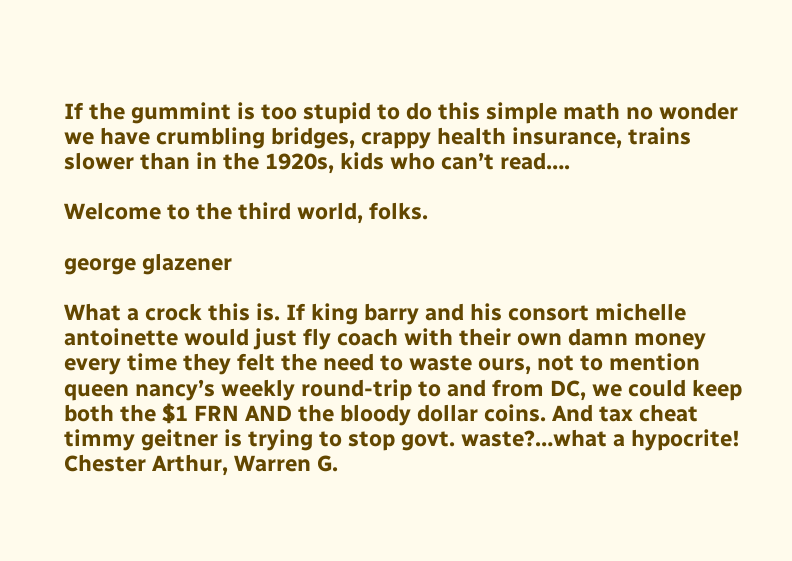If the gummint is too stupid to do this simple math no wonder we have crumbling bridges, crappy health insurance, trains slower than in the 1920s, kids who can’t read….

Welcome to the third world, folks.

george glazener

What a crock this is. If king barry and his consort michelle antoinette would just fly coach with their own damn money every time they felt the need to waste ours, not to mention queen nancy’s weekly round-trip to and from DC, we could keep both the $1 FRN AND the bloody dollar coins. And tax cheat timmy geitner is trying to stop govt. waste?…what a hypocrite! Chester Arthur, Warren G.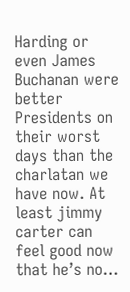Harding or even James Buchanan were better Presidents on their worst days than the charlatan we have now. At least jimmy carter can feel good now that he’s no…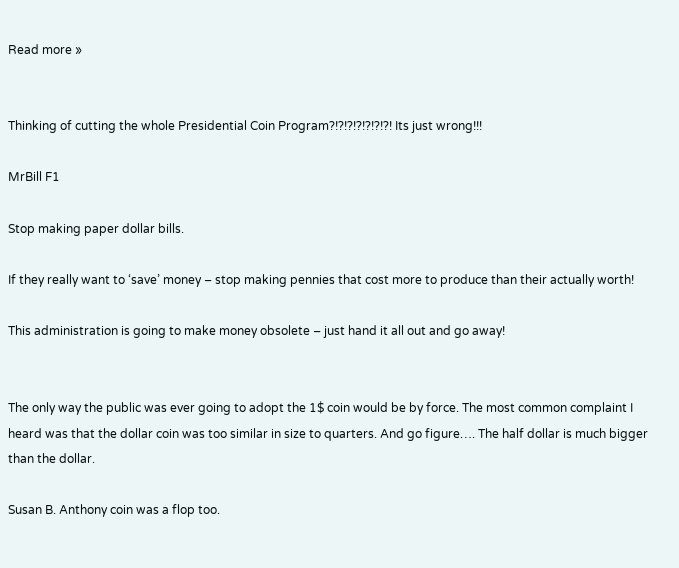Read more »


Thinking of cutting the whole Presidential Coin Program?!?!?!?!?!?!?! Its just wrong!!!

MrBill F1

Stop making paper dollar bills.

If they really want to ‘save’ money – stop making pennies that cost more to produce than their actually worth!

This administration is going to make money obsolete – just hand it all out and go away!


The only way the public was ever going to adopt the 1$ coin would be by force. The most common complaint I heard was that the dollar coin was too similar in size to quarters. And go figure…. The half dollar is much bigger than the dollar.

Susan B. Anthony coin was a flop too.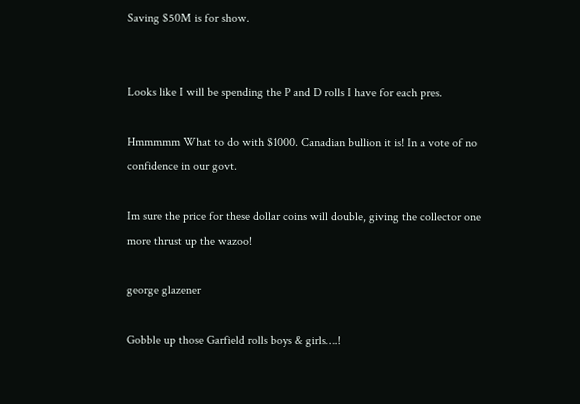Saving $50M is for show.


Looks like I will be spending the P and D rolls I have for each pres.

Hmmmmm What to do with $1000. Canadian bullion it is! In a vote of no confidence in our govt.

Im sure the price for these dollar coins will double, giving the collector one more thrust up the wazoo!

george glazener

Gobble up those Garfield rolls boys & girls….!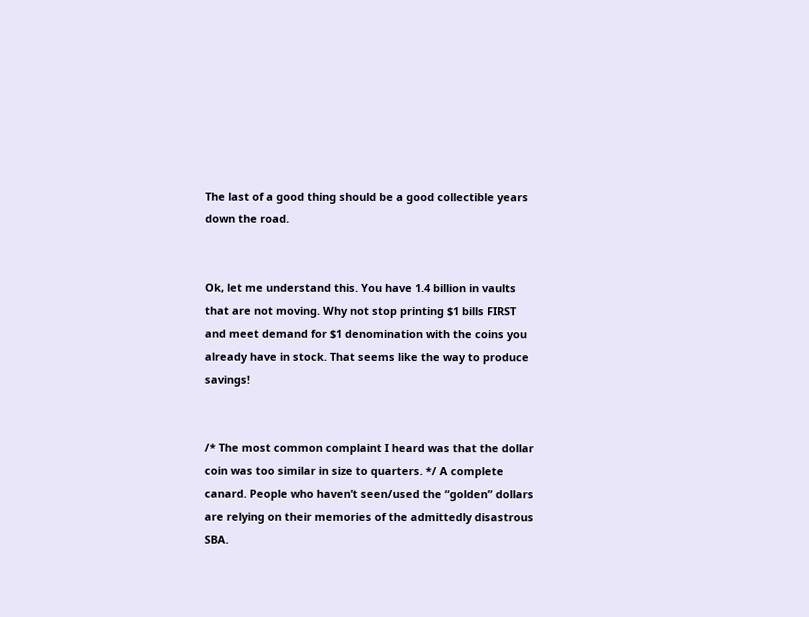The last of a good thing should be a good collectible years down the road.


Ok, let me understand this. You have 1.4 billion in vaults that are not moving. Why not stop printing $1 bills FIRST and meet demand for $1 denomination with the coins you already have in stock. That seems like the way to produce savings!


/* The most common complaint I heard was that the dollar coin was too similar in size to quarters. */ A complete canard. People who haven’t seen/used the “golden” dollars are relying on their memories of the admittedly disastrous SBA.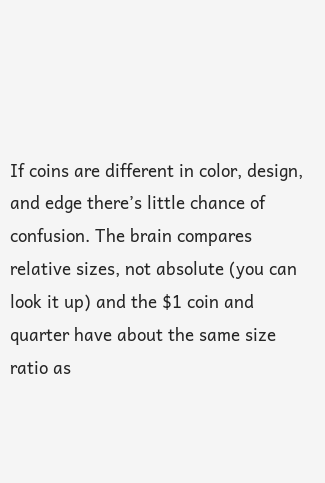If coins are different in color, design, and edge there’s little chance of confusion. The brain compares relative sizes, not absolute (you can look it up) and the $1 coin and quarter have about the same size ratio as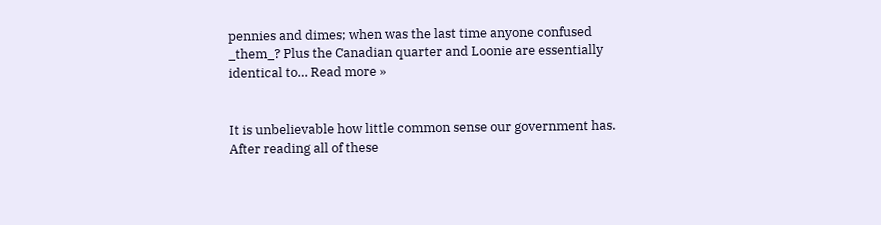pennies and dimes; when was the last time anyone confused _them_? Plus the Canadian quarter and Loonie are essentially identical to… Read more »


It is unbelievable how little common sense our government has.
After reading all of these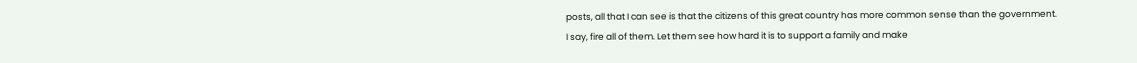posts, all that I can see is that the citizens of this great country has more common sense than the government.
I say, fire all of them. Let them see how hard it is to support a family and make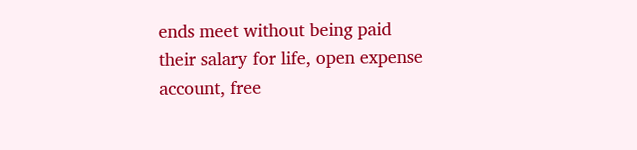ends meet without being paid their salary for life, open expense account, free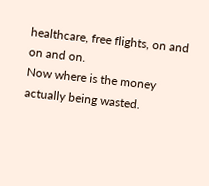healthcare, free flights, on and on and on.
Now where is the money actually being wasted.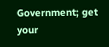Government; get your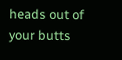heads out of your butts